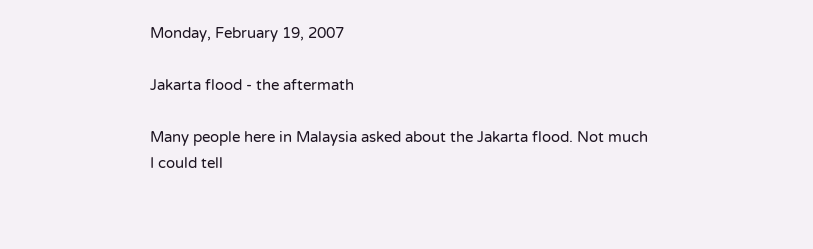Monday, February 19, 2007

Jakarta flood - the aftermath

Many people here in Malaysia asked about the Jakarta flood. Not much I could tell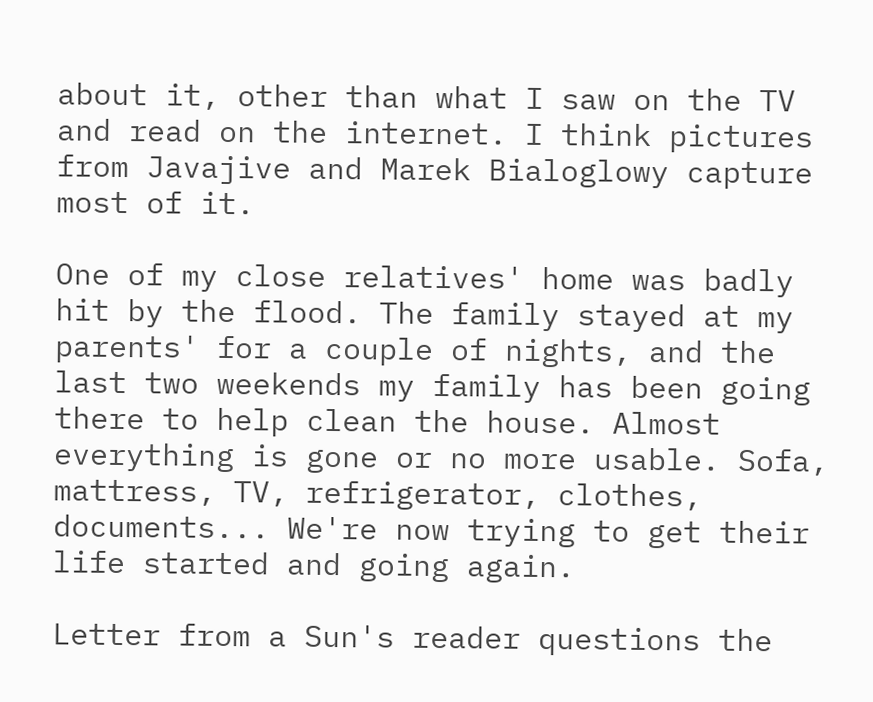about it, other than what I saw on the TV and read on the internet. I think pictures from Javajive and Marek Bialoglowy capture most of it.

One of my close relatives' home was badly hit by the flood. The family stayed at my parents' for a couple of nights, and the last two weekends my family has been going there to help clean the house. Almost everything is gone or no more usable. Sofa, mattress, TV, refrigerator, clothes, documents... We're now trying to get their life started and going again.

Letter from a Sun's reader questions the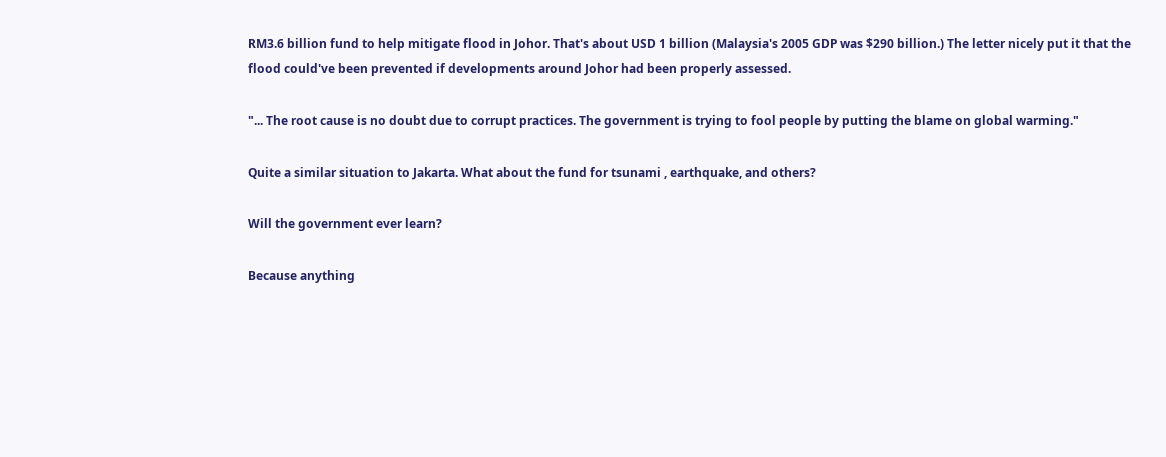RM3.6 billion fund to help mitigate flood in Johor. That's about USD 1 billion (Malaysia's 2005 GDP was $290 billion.) The letter nicely put it that the flood could've been prevented if developments around Johor had been properly assessed.

"... The root cause is no doubt due to corrupt practices. The government is trying to fool people by putting the blame on global warming."

Quite a similar situation to Jakarta. What about the fund for tsunami , earthquake, and others?

Will the government ever learn?

Because anything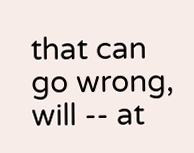that can go wrong, will -- at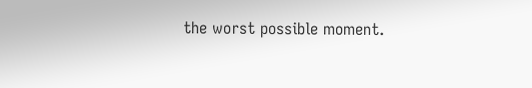the worst possible moment.